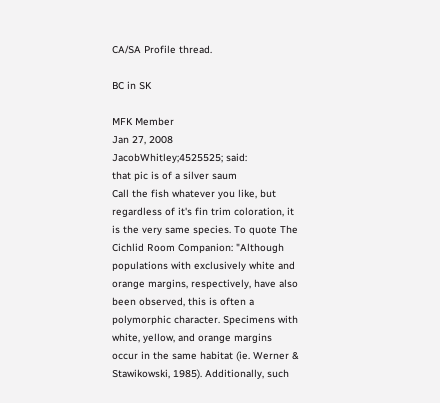CA/SA Profile thread.

BC in SK

MFK Member
Jan 27, 2008
JacobWhitley;4525525; said:
that pic is of a silver saum
Call the fish whatever you like, but regardless of it's fin trim coloration, it is the very same species. To quote The Cichlid Room Companion: "Although populations with exclusively white and orange margins, respectively, have also been observed, this is often a polymorphic character. Specimens with white, yellow, and orange margins occur in the same habitat (ie. Werner & Stawikowski, 1985). Additionally, such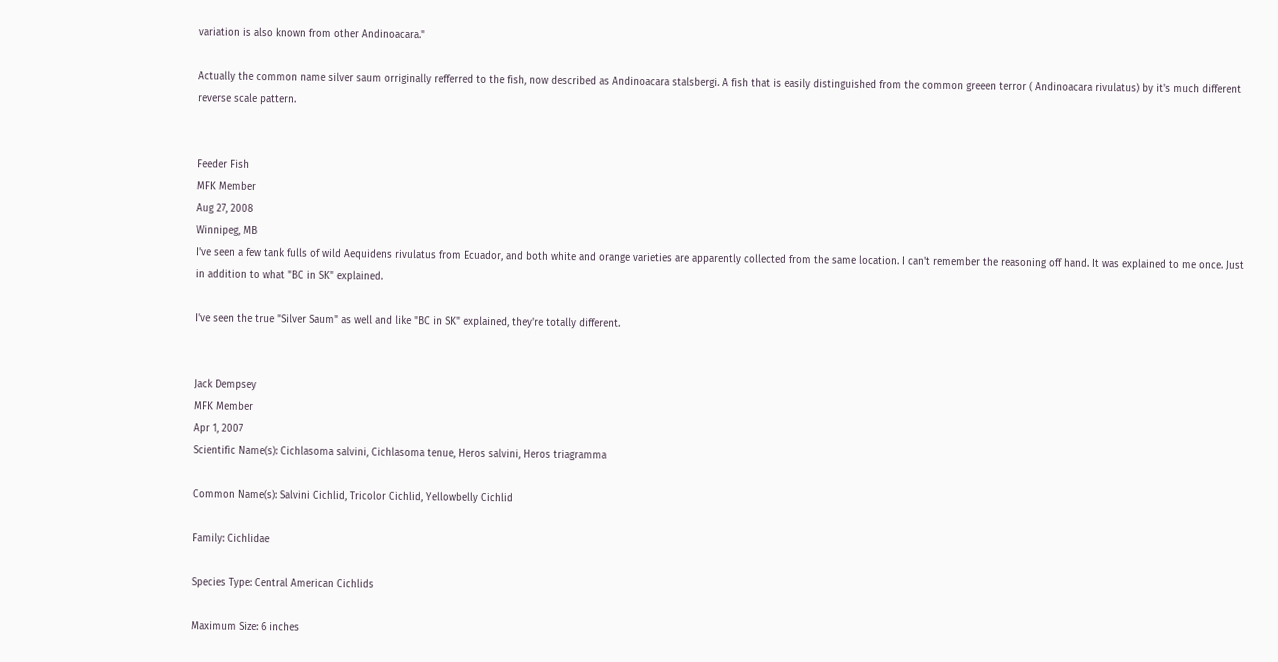variation is also known from other Andinoacara."

Actually the common name silver saum orriginally refferred to the fish, now described as Andinoacara stalsbergi. A fish that is easily distinguished from the common greeen terror ( Andinoacara rivulatus) by it's much different reverse scale pattern.


Feeder Fish
MFK Member
Aug 27, 2008
Winnipeg, MB
I've seen a few tank fulls of wild Aequidens rivulatus from Ecuador, and both white and orange varieties are apparently collected from the same location. I can't remember the reasoning off hand. It was explained to me once. Just in addition to what "BC in SK" explained.

I've seen the true "Silver Saum" as well and like "BC in SK" explained, they're totally different.


Jack Dempsey
MFK Member
Apr 1, 2007
Scientific Name(s): Cichlasoma salvini, Cichlasoma tenue, Heros salvini, Heros triagramma

Common Name(s): Salvini Cichlid, Tricolor Cichlid, Yellowbelly Cichlid

Family: Cichlidae

Species Type: Central American Cichlids

Maximum Size: 6 inches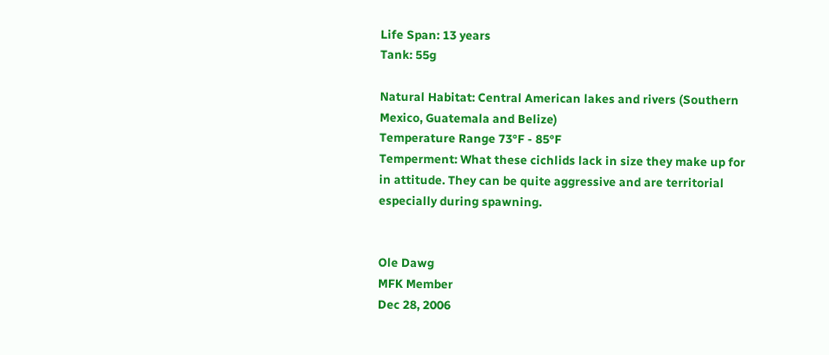Life Span: 13 years
Tank: 55g

Natural Habitat: Central American lakes and rivers (Southern Mexico, Guatemala and Belize)
Temperature Range 73°F - 85°F
Temperment: What these cichlids lack in size they make up for in attitude. They can be quite aggressive and are territorial especially during spawning.


Ole Dawg
MFK Member
Dec 28, 2006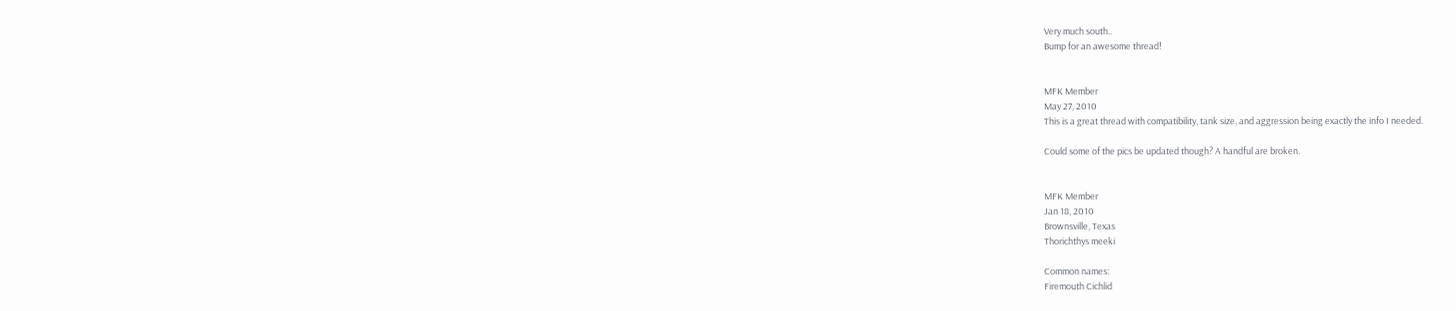Very much south..
Bump for an awesome thread!


MFK Member
May 27, 2010
This is a great thread with compatibility, tank size, and aggression being exactly the info I needed.

Could some of the pics be updated though? A handful are broken.


MFK Member
Jan 18, 2010
Brownsville, Texas
Thorichthys meeki

Common names:
Firemouth Cichlid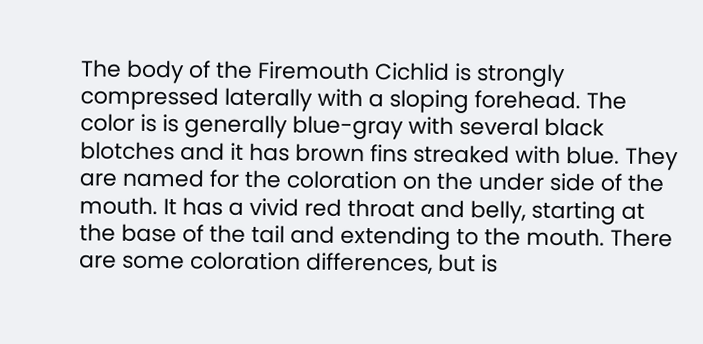The body of the Firemouth Cichlid is strongly compressed laterally with a sloping forehead. The color is is generally blue-gray with several black blotches and it has brown fins streaked with blue. They are named for the coloration on the under side of the mouth. It has a vivid red throat and belly, starting at the base of the tail and extending to the mouth. There are some coloration differences, but is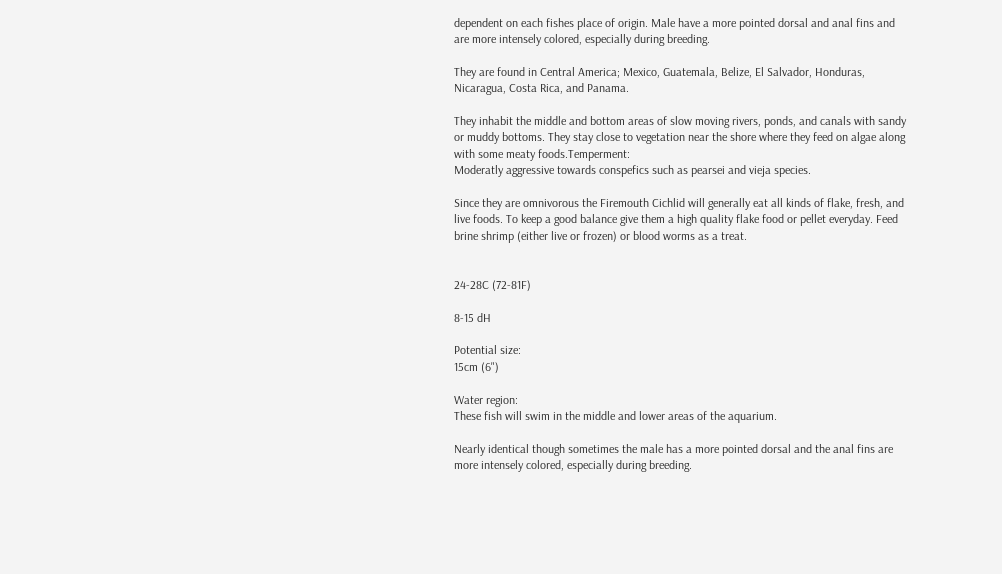dependent on each fishes place of origin. Male have a more pointed dorsal and anal fins and are more intensely colored, especially during breeding.

They are found in Central America; Mexico, Guatemala, Belize, El Salvador, Honduras, Nicaragua, Costa Rica, and Panama.

They inhabit the middle and bottom areas of slow moving rivers, ponds, and canals with sandy or muddy bottoms. They stay close to vegetation near the shore where they feed on algae along with some meaty foods.Temperment:
Moderatly aggressive towards conspefics such as pearsei and vieja species.

Since they are omnivorous the Firemouth Cichlid will generally eat all kinds of flake, fresh, and live foods. To keep a good balance give them a high quality flake food or pellet everyday. Feed brine shrimp (either live or frozen) or blood worms as a treat.


24-28C (72-81F)

8-15 dH

Potential size:
15cm (6")

Water region:
These fish will swim in the middle and lower areas of the aquarium.

Nearly identical though sometimes the male has a more pointed dorsal and the anal fins are more intensely colored, especially during breeding.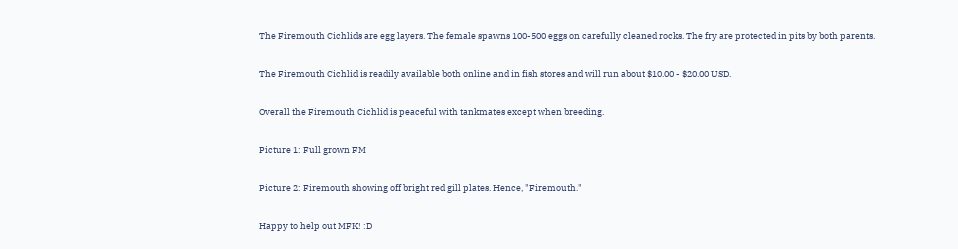The Firemouth Cichlids are egg layers. The female spawns 100-500 eggs on carefully cleaned rocks. The fry are protected in pits by both parents.

The Firemouth Cichlid is readily available both online and in fish stores and will run about $10.00 - $20.00 USD.

Overall the Firemouth Cichlid is peaceful with tankmates except when breeding.

Picture 1: Full grown FM

Picture 2: Firemouth showing off bright red gill plates. Hence, "Firemouth."

Happy to help out MFK! :D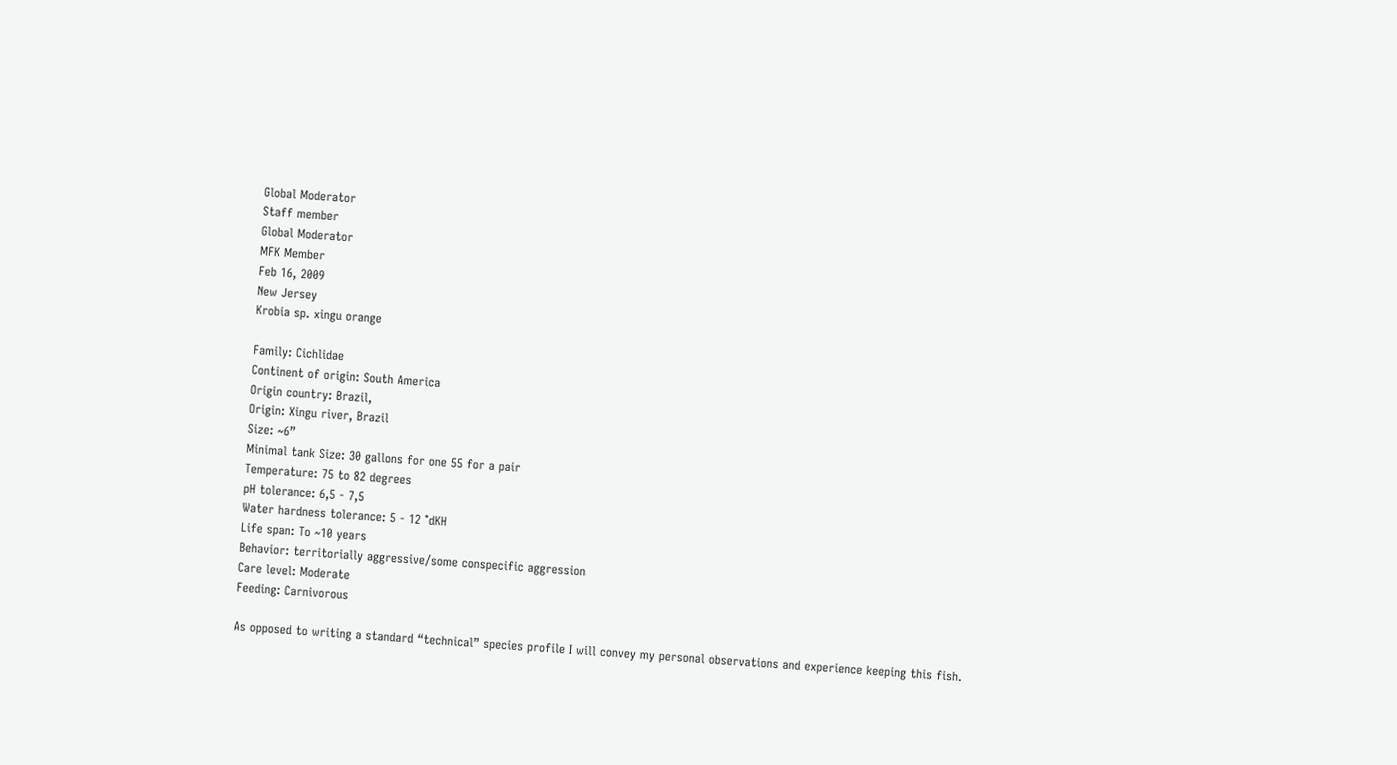Global Moderator
Staff member
Global Moderator
MFK Member
Feb 16, 2009
New Jersey
Krobia sp. xingu orange

Family: Cichlidae
Continent of origin: South America
Origin country: Brazil,
Origin: Xingu river, Brazil
Size: ~6”
Minimal tank Size: 30 gallons for one 55 for a pair
Temperature: 75 to 82 degrees
pH tolerance: 6,5 - 7,5
Water hardness tolerance: 5 - 12 °dKH
Life span: To ~10 years
Behavior: territorially aggressive/some conspecific aggression
Care level: Moderate
Feeding: Carnivorous

As opposed to writing a standard “technical” species profile I will convey my personal observations and experience keeping this fish.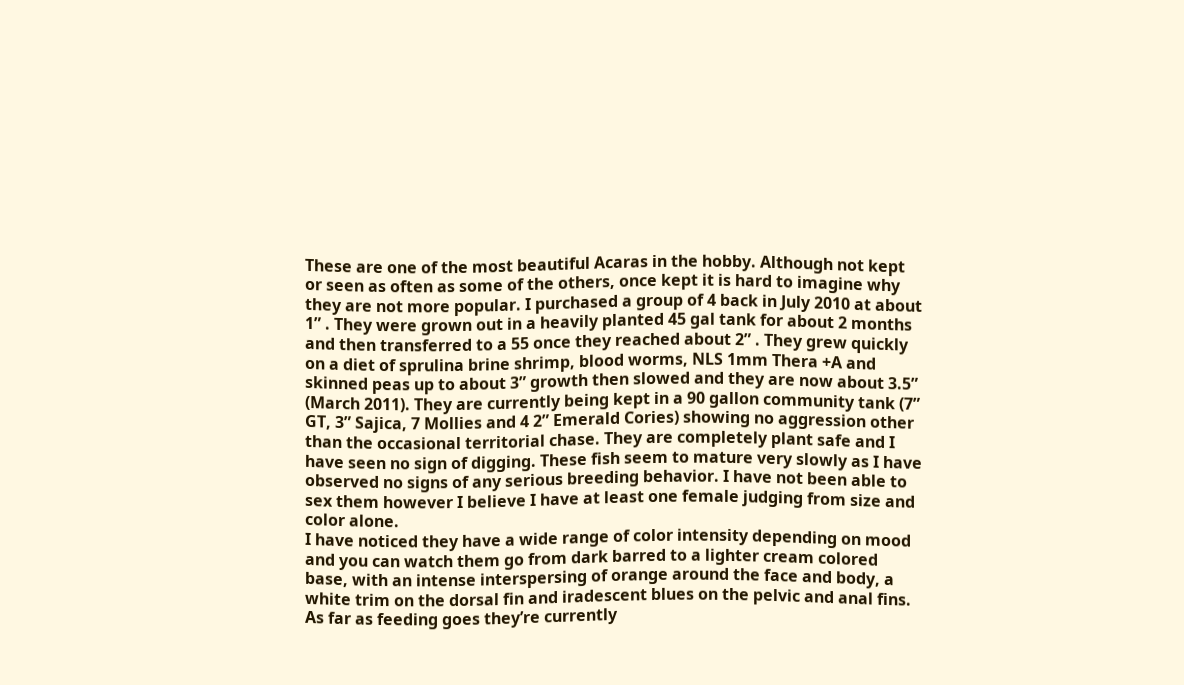These are one of the most beautiful Acaras in the hobby. Although not kept or seen as often as some of the others, once kept it is hard to imagine why they are not more popular. I purchased a group of 4 back in July 2010 at about 1” . They were grown out in a heavily planted 45 gal tank for about 2 months and then transferred to a 55 once they reached about 2” . They grew quickly on a diet of sprulina brine shrimp, blood worms, NLS 1mm Thera +A and skinned peas up to about 3” growth then slowed and they are now about 3.5” (March 2011). They are currently being kept in a 90 gallon community tank (7” GT, 3” Sajica, 7 Mollies and 4 2” Emerald Cories) showing no aggression other than the occasional territorial chase. They are completely plant safe and I have seen no sign of digging. These fish seem to mature very slowly as I have observed no signs of any serious breeding behavior. I have not been able to sex them however I believe I have at least one female judging from size and color alone.
I have noticed they have a wide range of color intensity depending on mood and you can watch them go from dark barred to a lighter cream colored base, with an intense interspersing of orange around the face and body, a white trim on the dorsal fin and iradescent blues on the pelvic and anal fins.
As far as feeding goes they’re currently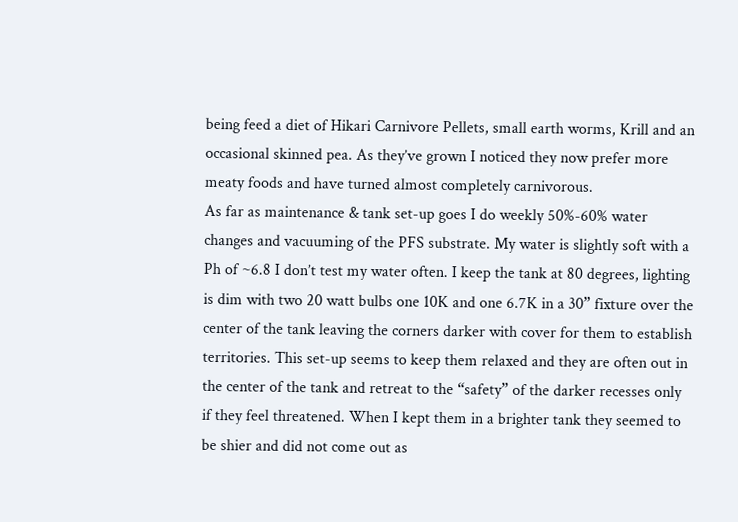being feed a diet of Hikari Carnivore Pellets, small earth worms, Krill and an occasional skinned pea. As they’ve grown I noticed they now prefer more meaty foods and have turned almost completely carnivorous.
As far as maintenance & tank set-up goes I do weekly 50%-60% water changes and vacuuming of the PFS substrate. My water is slightly soft with a Ph of ~6.8 I don’t test my water often. I keep the tank at 80 degrees, lighting is dim with two 20 watt bulbs one 10K and one 6.7K in a 30” fixture over the center of the tank leaving the corners darker with cover for them to establish territories. This set-up seems to keep them relaxed and they are often out in the center of the tank and retreat to the “safety” of the darker recesses only if they feel threatened. When I kept them in a brighter tank they seemed to be shier and did not come out as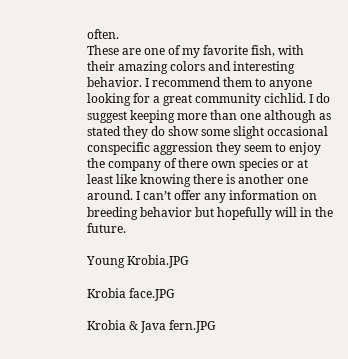often.
These are one of my favorite fish, with their amazing colors and interesting behavior. I recommend them to anyone looking for a great community cichlid. I do suggest keeping more than one although as stated they do show some slight occasional conspecific aggression they seem to enjoy the company of there own species or at least like knowing there is another one around. I can’t offer any information on breeding behavior but hopefully will in the future.

Young Krobia.JPG

Krobia face.JPG

Krobia & Java fern.JPG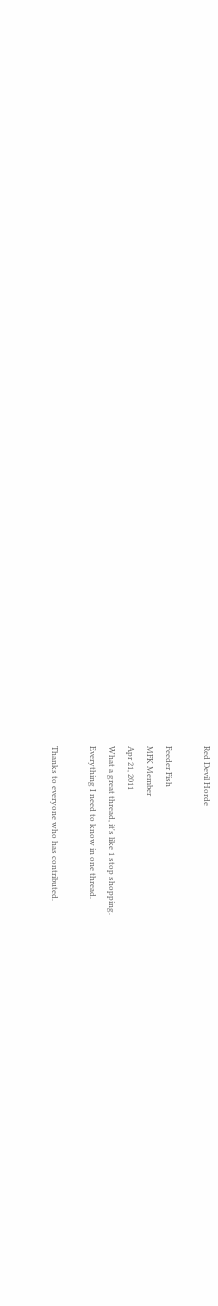Red Devil Horde

Feeder Fish
MFK Member
Apr 21, 2011
What a great thread, it's like 1 stop shopping.
Everything I need to know in one thread.

Thanks to everyone who has contributed.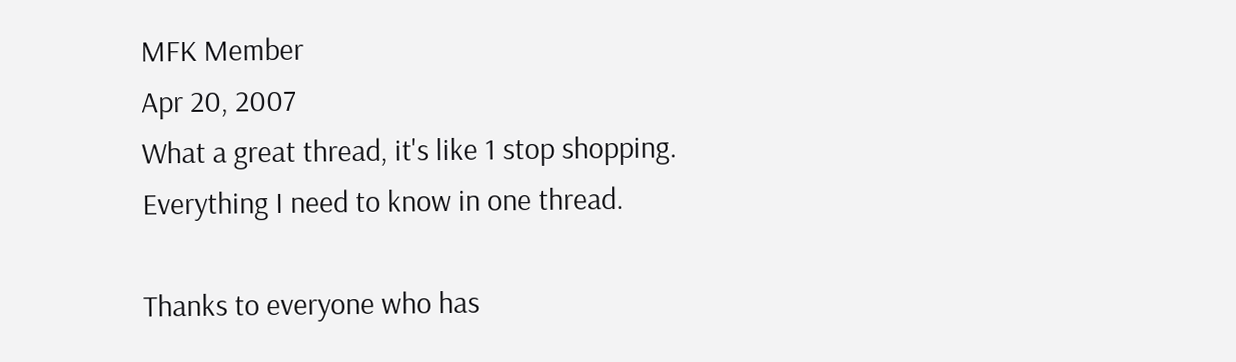MFK Member
Apr 20, 2007
What a great thread, it's like 1 stop shopping.
Everything I need to know in one thread.

Thanks to everyone who has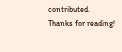contributed.
Thanks for reading!